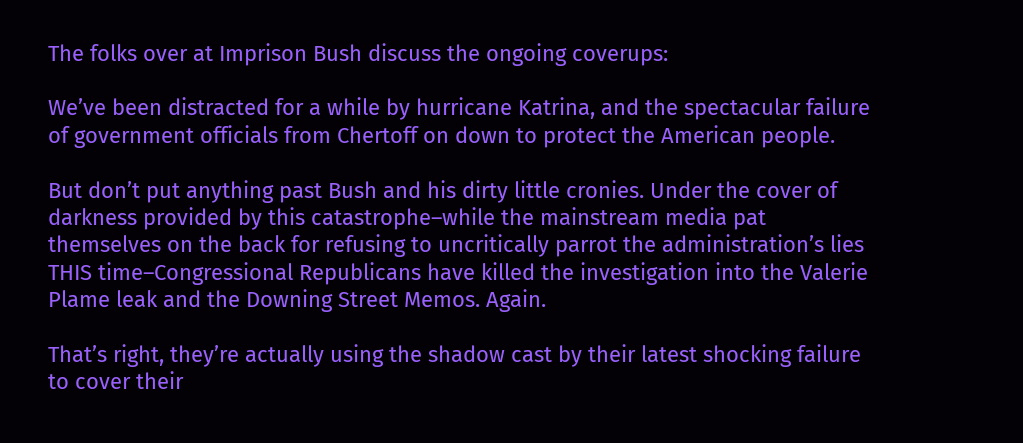The folks over at Imprison Bush discuss the ongoing coverups:

We’ve been distracted for a while by hurricane Katrina, and the spectacular failure of government officials from Chertoff on down to protect the American people.

But don’t put anything past Bush and his dirty little cronies. Under the cover of darkness provided by this catastrophe–while the mainstream media pat themselves on the back for refusing to uncritically parrot the administration’s lies THIS time–Congressional Republicans have killed the investigation into the Valerie Plame leak and the Downing Street Memos. Again.

That’s right, they’re actually using the shadow cast by their latest shocking failure to cover their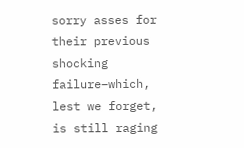sorry asses for their previous shocking failure–which, lest we forget, is still raging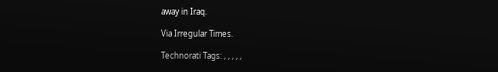away in Iraq.

Via Irregular Times.

Technorati Tags: , , , , ,